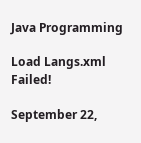Java Programming

Load Langs.xml Failed!

September 22,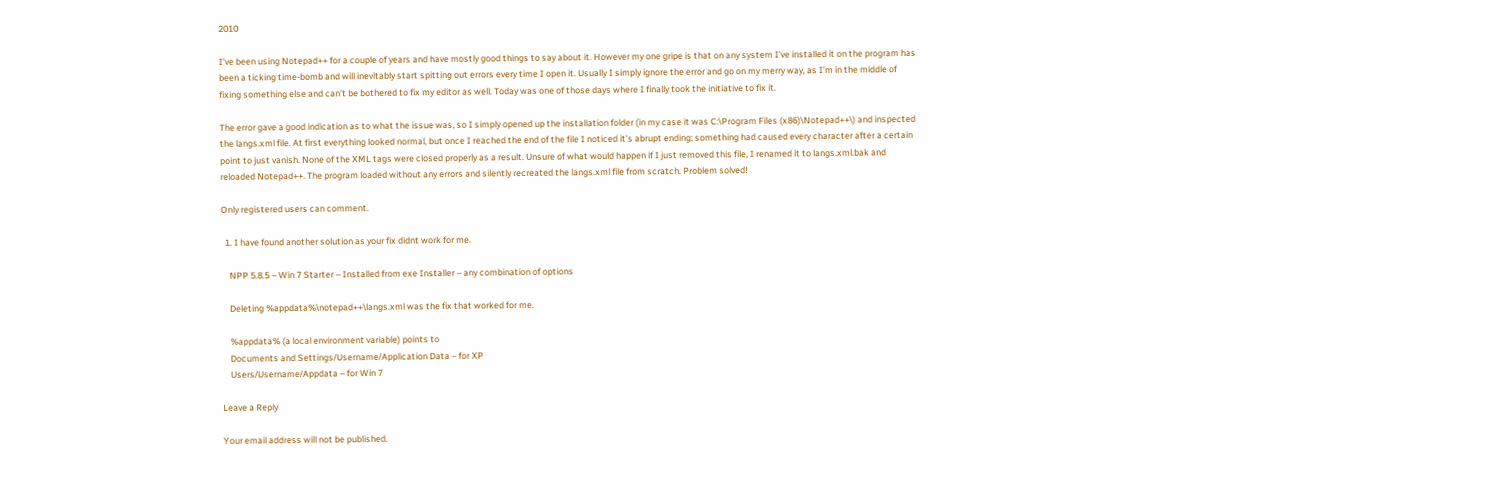2010

I’ve been using Notepad++ for a couple of years and have mostly good things to say about it. However my one gripe is that on any system I’ve installed it on the program has been a ticking time-bomb and will inevitably start spitting out errors every time I open it. Usually I simply ignore the error and go on my merry way, as I’m in the middle of fixing something else and can’t be bothered to fix my editor as well. Today was one of those days where I finally took the initiative to fix it.

The error gave a good indication as to what the issue was, so I simply opened up the installation folder (in my case it was C:\Program Files (x86)\Notepad++\) and inspected the langs.xml file. At first everything looked normal, but once I reached the end of the file I noticed it’s abrupt ending; something had caused every character after a certain point to just vanish. None of the XML tags were closed properly as a result. Unsure of what would happen if I just removed this file, I renamed it to langs.xml.bak and reloaded Notepad++. The program loaded without any errors and silently recreated the langs.xml file from scratch. Problem solved!

Only registered users can comment.

  1. I have found another solution as your fix didnt work for me.

    NPP 5.8.5 – Win 7 Starter – Installed from exe Installer – any combination of options

    Deleting %appdata%\notepad++\langs.xml was the fix that worked for me.

    %appdata% (a local environment variable) points to
    Documents and Settings/Username/Application Data – for XP
    Users/Username/Appdata – for Win 7

Leave a Reply

Your email address will not be published.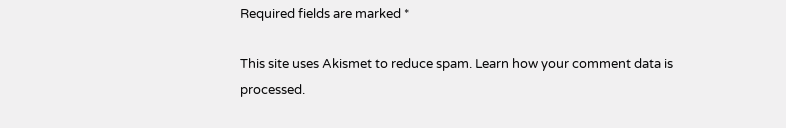Required fields are marked *

This site uses Akismet to reduce spam. Learn how your comment data is processed.